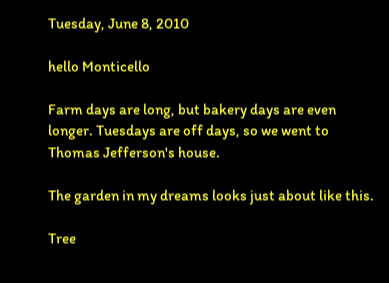Tuesday, June 8, 2010

hello Monticello

Farm days are long, but bakery days are even longer. Tuesdays are off days, so we went to Thomas Jefferson's house.

The garden in my dreams looks just about like this.

Tree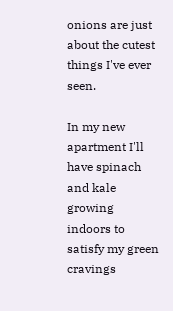onions are just about the cutest things I've ever seen.

In my new apartment I'll have spinach and kale growing indoors to satisfy my green cravings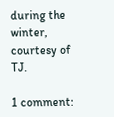during the winter, courtesy of TJ.

1 comment: